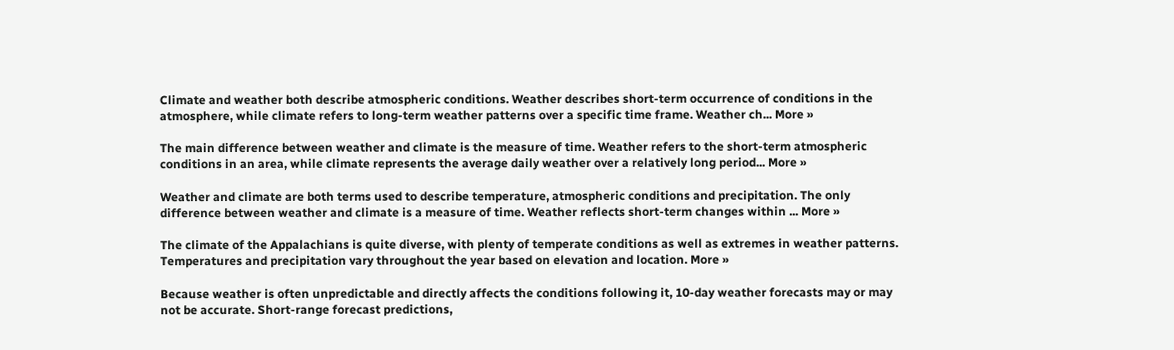Climate and weather both describe atmospheric conditions. Weather describes short-term occurrence of conditions in the atmosphere, while climate refers to long-term weather patterns over a specific time frame. Weather ch... More »

The main difference between weather and climate is the measure of time. Weather refers to the short-term atmospheric conditions in an area, while climate represents the average daily weather over a relatively long period... More »

Weather and climate are both terms used to describe temperature, atmospheric conditions and precipitation. The only difference between weather and climate is a measure of time. Weather reflects short-term changes within ... More »

The climate of the Appalachians is quite diverse, with plenty of temperate conditions as well as extremes in weather patterns. Temperatures and precipitation vary throughout the year based on elevation and location. More »

Because weather is often unpredictable and directly affects the conditions following it, 10-day weather forecasts may or may not be accurate. Short-range forecast predictions,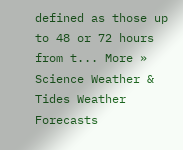defined as those up to 48 or 72 hours from t... More » Science Weather & Tides Weather Forecasts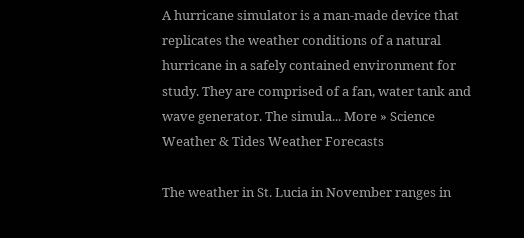A hurricane simulator is a man-made device that replicates the weather conditions of a natural hurricane in a safely contained environment for study. They are comprised of a fan, water tank and wave generator. The simula... More » Science Weather & Tides Weather Forecasts

The weather in St. Lucia in November ranges in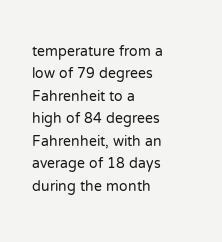temperature from a low of 79 degrees Fahrenheit to a high of 84 degrees Fahrenheit, with an average of 18 days during the month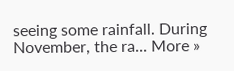seeing some rainfall. During November, the ra... More »